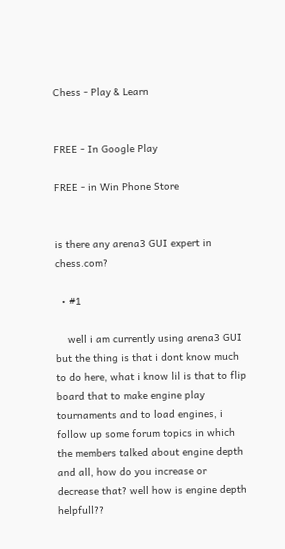Chess - Play & Learn


FREE - In Google Play

FREE - in Win Phone Store


is there any arena3 GUI expert in chess.com?

  • #1

    well i am currently using arena3 GUI but the thing is that i dont know much to do here, what i know lil is that to flip board that to make engine play tournaments and to load engines, i follow up some forum topics in which the members talked about engine depth and all, how do you increase or decrease that? well how is engine depth helpfull??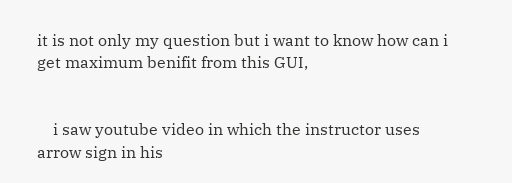it is not only my question but i want to know how can i get maximum benifit from this GUI,


    i saw youtube video in which the instructor uses arrow sign in his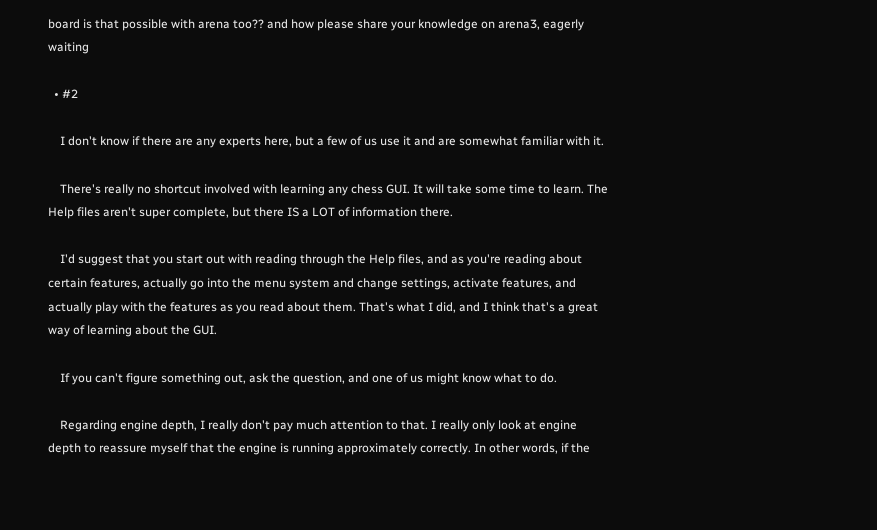board is that possible with arena too?? and how please share your knowledge on arena3, eagerly waiting

  • #2

    I don't know if there are any experts here, but a few of us use it and are somewhat familiar with it.

    There's really no shortcut involved with learning any chess GUI. It will take some time to learn. The Help files aren't super complete, but there IS a LOT of information there.

    I'd suggest that you start out with reading through the Help files, and as you're reading about certain features, actually go into the menu system and change settings, activate features, and actually play with the features as you read about them. That's what I did, and I think that's a great way of learning about the GUI.

    If you can't figure something out, ask the question, and one of us might know what to do.

    Regarding engine depth, I really don't pay much attention to that. I really only look at engine depth to reassure myself that the engine is running approximately correctly. In other words, if the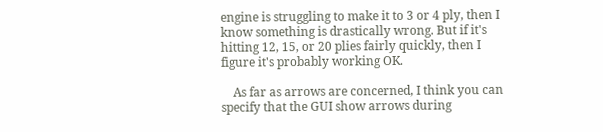engine is struggling to make it to 3 or 4 ply, then I know something is drastically wrong. But if it's hitting 12, 15, or 20 plies fairly quickly, then I figure it's probably working OK.

    As far as arrows are concerned, I think you can specify that the GUI show arrows during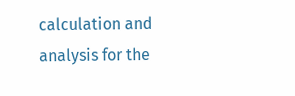calculation and analysis for the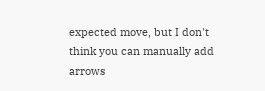expected move, but I don't think you can manually add arrows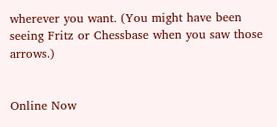wherever you want. (You might have been seeing Fritz or Chessbase when you saw those arrows.)


Online Now